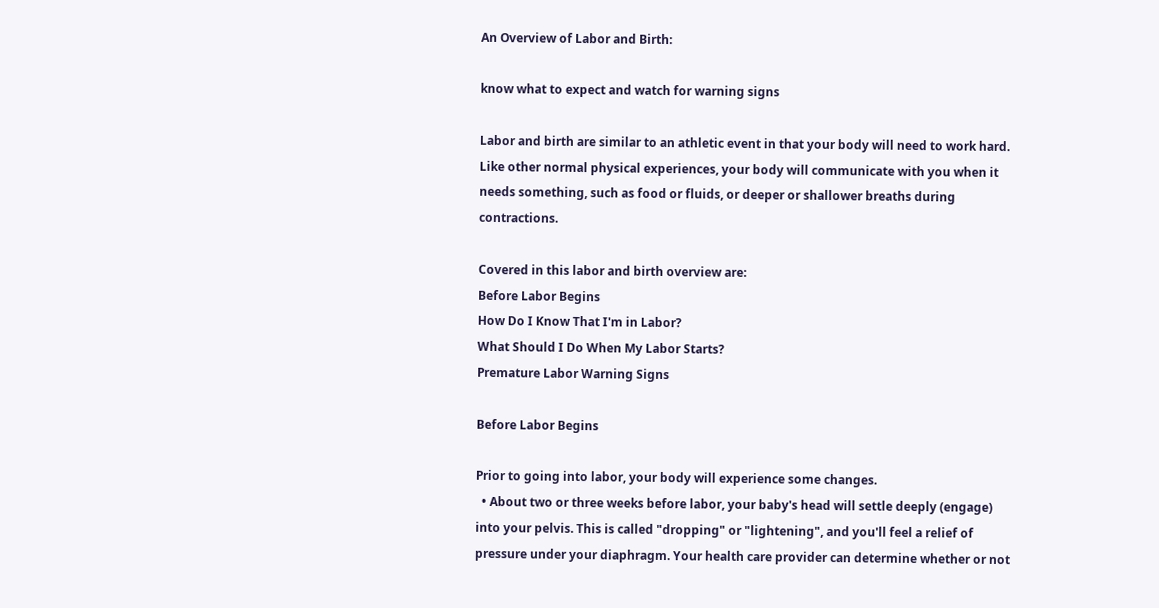An Overview of Labor and Birth:

know what to expect and watch for warning signs

Labor and birth are similar to an athletic event in that your body will need to work hard. Like other normal physical experiences, your body will communicate with you when it needs something, such as food or fluids, or deeper or shallower breaths during contractions.

Covered in this labor and birth overview are:
Before Labor Begins
How Do I Know That I'm in Labor?
What Should I Do When My Labor Starts?
Premature Labor Warning Signs

Before Labor Begins

Prior to going into labor, your body will experience some changes.
  • About two or three weeks before labor, your baby's head will settle deeply (engage) into your pelvis. This is called "dropping" or "lightening", and you'll feel a relief of pressure under your diaphragm. Your health care provider can determine whether or not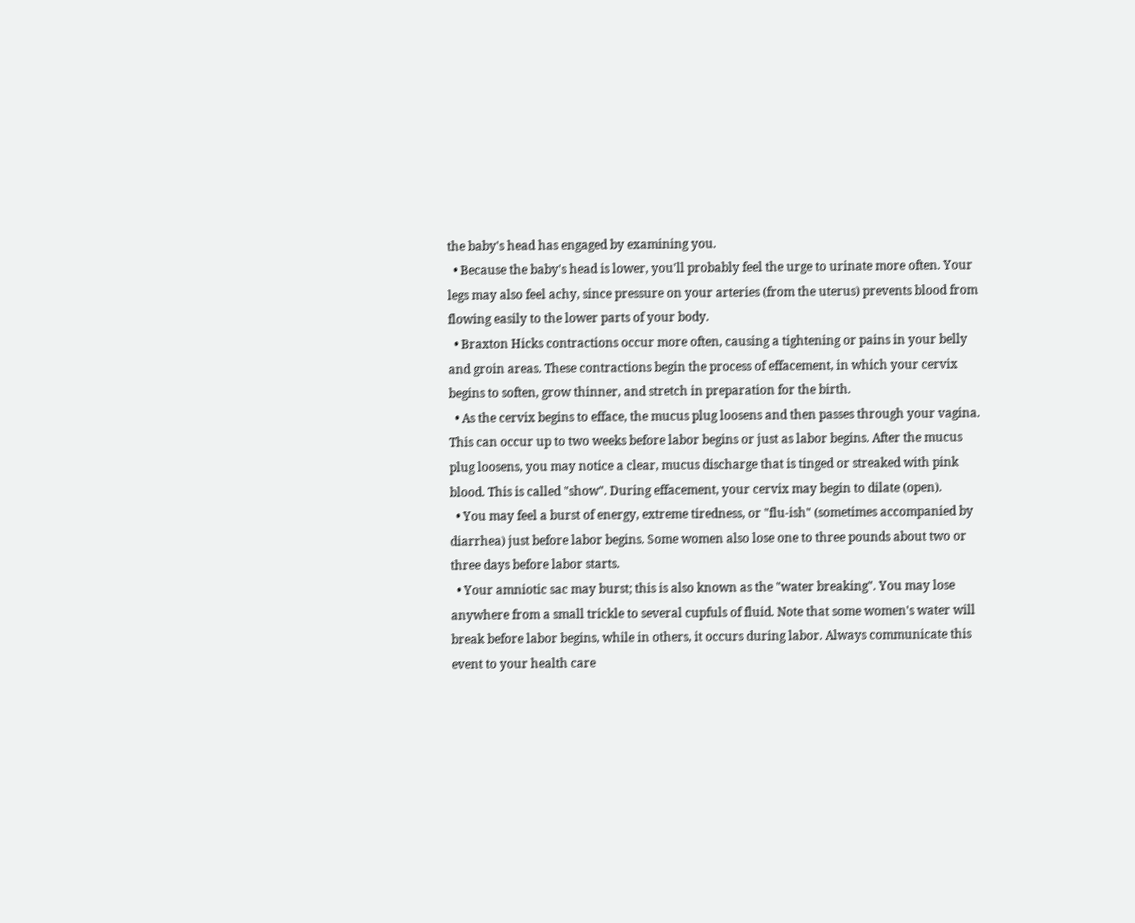the baby's head has engaged by examining you.
  • Because the baby's head is lower, you'll probably feel the urge to urinate more often. Your legs may also feel achy, since pressure on your arteries (from the uterus) prevents blood from flowing easily to the lower parts of your body.
  • Braxton Hicks contractions occur more often, causing a tightening or pains in your belly and groin areas. These contractions begin the process of effacement, in which your cervix begins to soften, grow thinner, and stretch in preparation for the birth.
  • As the cervix begins to efface, the mucus plug loosens and then passes through your vagina. This can occur up to two weeks before labor begins or just as labor begins. After the mucus plug loosens, you may notice a clear, mucus discharge that is tinged or streaked with pink blood. This is called "show". During effacement, your cervix may begin to dilate (open).
  • You may feel a burst of energy, extreme tiredness, or "flu-ish" (sometimes accompanied by diarrhea) just before labor begins. Some women also lose one to three pounds about two or three days before labor starts.
  • Your amniotic sac may burst; this is also known as the "water breaking". You may lose anywhere from a small trickle to several cupfuls of fluid. Note that some women's water will break before labor begins, while in others, it occurs during labor. Always communicate this event to your health care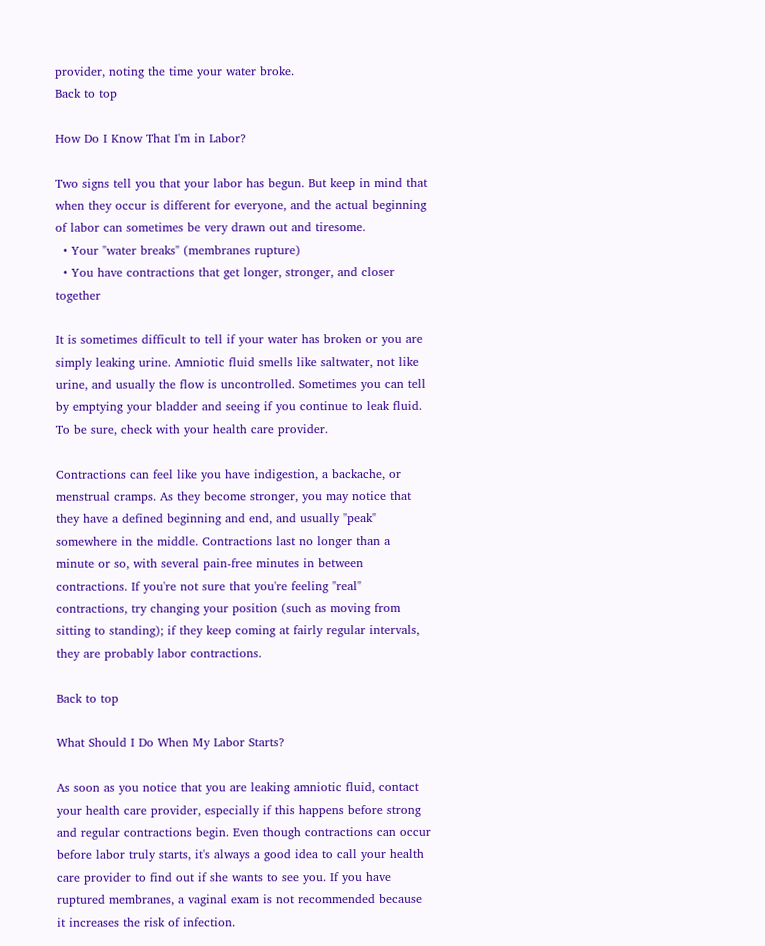provider, noting the time your water broke.
Back to top

How Do I Know That I'm in Labor?

Two signs tell you that your labor has begun. But keep in mind that when they occur is different for everyone, and the actual beginning of labor can sometimes be very drawn out and tiresome.
  • Your "water breaks" (membranes rupture)
  • You have contractions that get longer, stronger, and closer together

It is sometimes difficult to tell if your water has broken or you are simply leaking urine. Amniotic fluid smells like saltwater, not like urine, and usually the flow is uncontrolled. Sometimes you can tell by emptying your bladder and seeing if you continue to leak fluid. To be sure, check with your health care provider.

Contractions can feel like you have indigestion, a backache, or menstrual cramps. As they become stronger, you may notice that they have a defined beginning and end, and usually "peak" somewhere in the middle. Contractions last no longer than a minute or so, with several pain-free minutes in between contractions. If you're not sure that you're feeling "real" contractions, try changing your position (such as moving from sitting to standing); if they keep coming at fairly regular intervals, they are probably labor contractions.

Back to top

What Should I Do When My Labor Starts?

As soon as you notice that you are leaking amniotic fluid, contact your health care provider, especially if this happens before strong and regular contractions begin. Even though contractions can occur before labor truly starts, it's always a good idea to call your health care provider to find out if she wants to see you. If you have ruptured membranes, a vaginal exam is not recommended because it increases the risk of infection.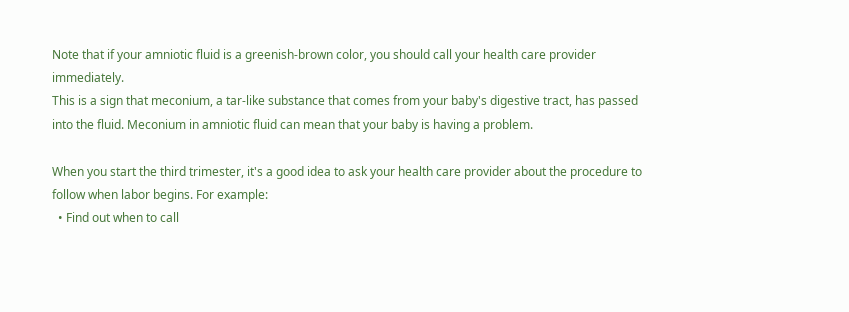Note that if your amniotic fluid is a greenish-brown color, you should call your health care provider immediately.
This is a sign that meconium, a tar-like substance that comes from your baby's digestive tract, has passed into the fluid. Meconium in amniotic fluid can mean that your baby is having a problem.

When you start the third trimester, it's a good idea to ask your health care provider about the procedure to follow when labor begins. For example:
  • Find out when to call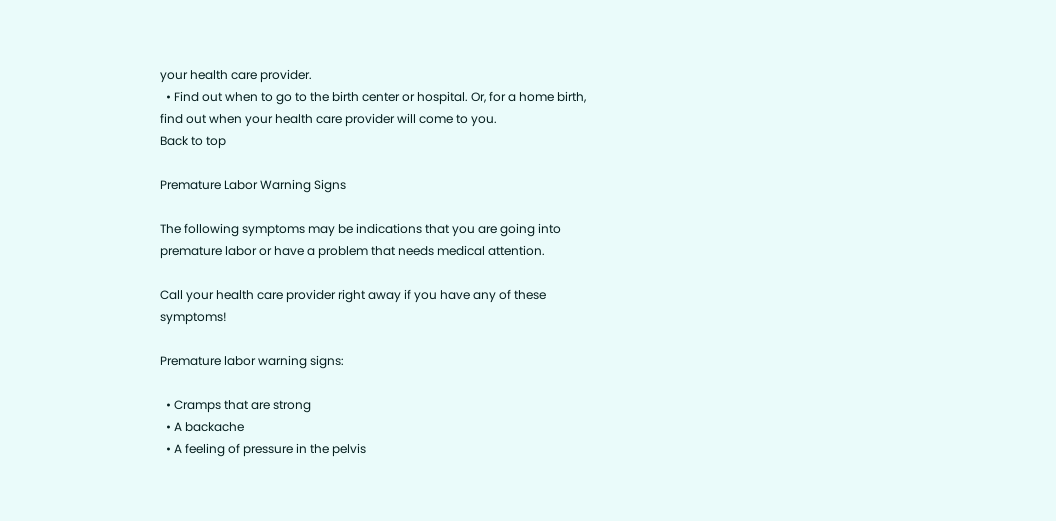your health care provider.
  • Find out when to go to the birth center or hospital. Or, for a home birth, find out when your health care provider will come to you.
Back to top

Premature Labor Warning Signs

The following symptoms may be indications that you are going into premature labor or have a problem that needs medical attention.

Call your health care provider right away if you have any of these symptoms!

Premature labor warning signs:

  • Cramps that are strong
  • A backache
  • A feeling of pressure in the pelvis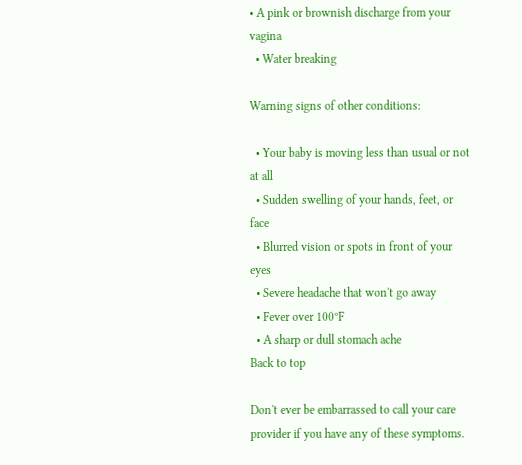• A pink or brownish discharge from your vagina
  • Water breaking

Warning signs of other conditions:

  • Your baby is moving less than usual or not at all
  • Sudden swelling of your hands, feet, or face
  • Blurred vision or spots in front of your eyes
  • Severe headache that won't go away
  • Fever over 100ºF
  • A sharp or dull stomach ache
Back to top

Don't ever be embarrassed to call your care provider if you have any of these symptoms.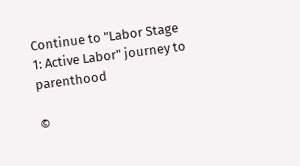Continue to "Labor Stage 1: Active Labor" journey to parenthood

©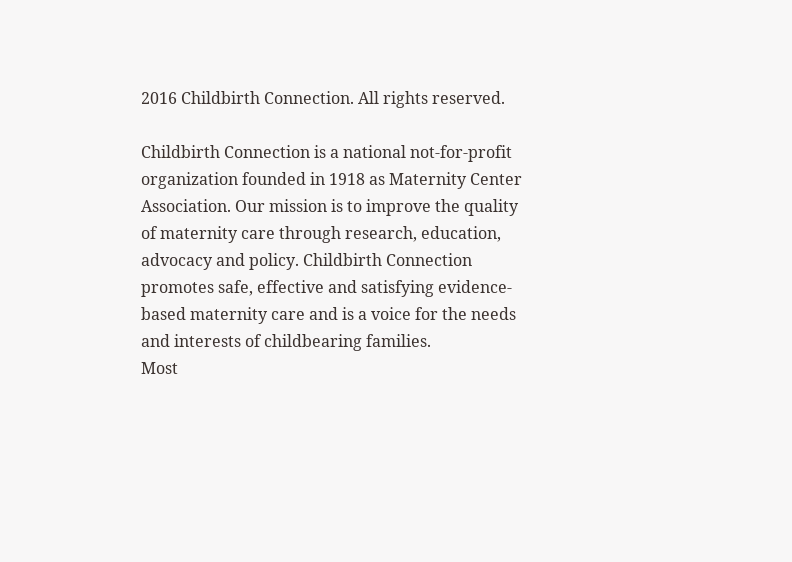2016 Childbirth Connection. All rights reserved.

Childbirth Connection is a national not-for-profit organization founded in 1918 as Maternity Center Association. Our mission is to improve the quality of maternity care through research, education, advocacy and policy. Childbirth Connection promotes safe, effective and satisfying evidence-based maternity care and is a voice for the needs and interests of childbearing families.
Most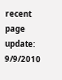recent page update: 9/9/2010